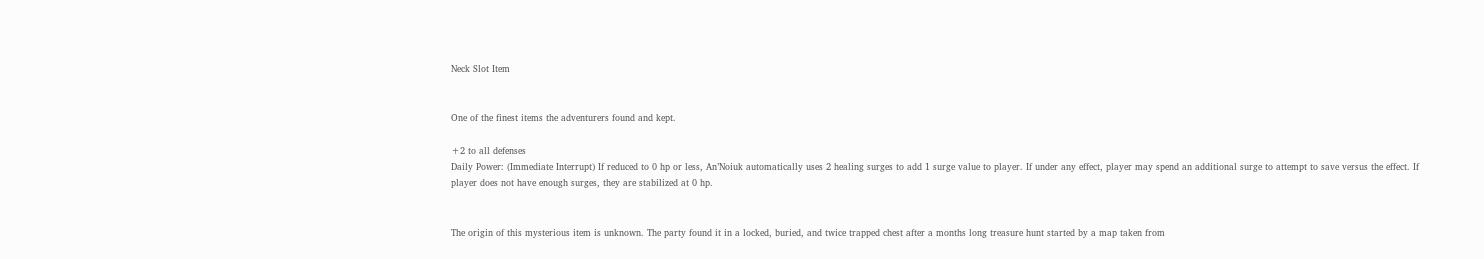Neck Slot Item


One of the finest items the adventurers found and kept.

+2 to all defenses
Daily Power: (Immediate Interrupt) If reduced to 0 hp or less, An’Noiuk automatically uses 2 healing surges to add 1 surge value to player. If under any effect, player may spend an additional surge to attempt to save versus the effect. If player does not have enough surges, they are stabilized at 0 hp.


The origin of this mysterious item is unknown. The party found it in a locked, buried, and twice trapped chest after a months long treasure hunt started by a map taken from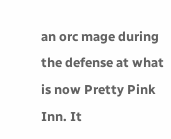an orc mage during the defense at what is now Pretty Pink Inn. It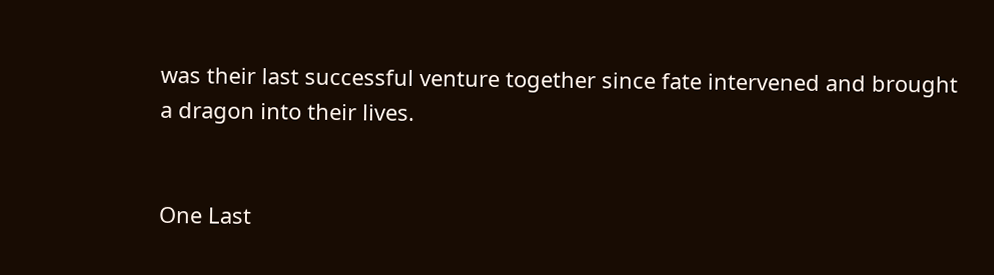was their last successful venture together since fate intervened and brought a dragon into their lives.


One Last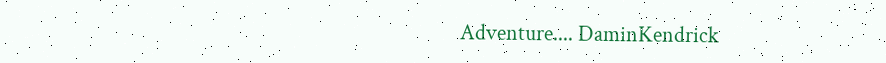Adventure.... DaminKendrick